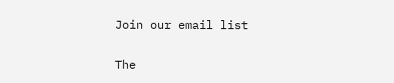Join our email list

The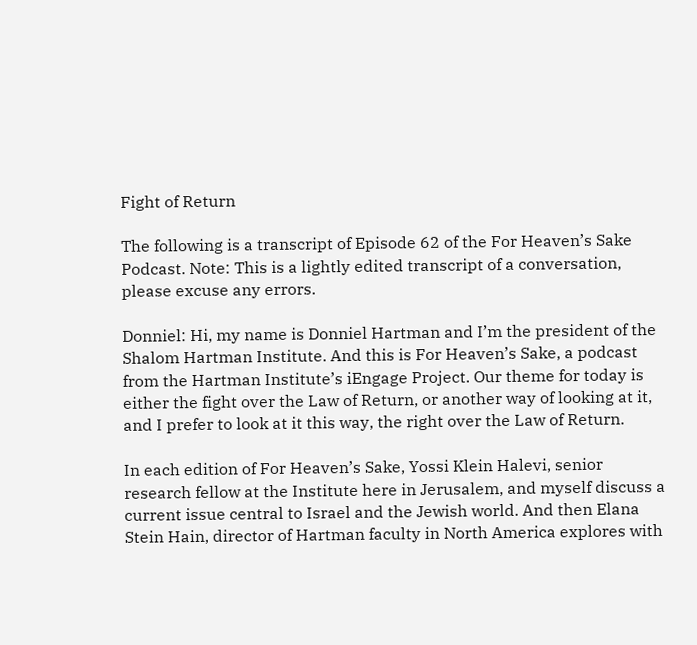Fight of Return

The following is a transcript of Episode 62 of the For Heaven’s Sake Podcast. Note: This is a lightly edited transcript of a conversation, please excuse any errors.

Donniel: Hi, my name is Donniel Hartman and I’m the president of the Shalom Hartman Institute. And this is For Heaven’s Sake, a podcast from the Hartman Institute’s iEngage Project. Our theme for today is either the fight over the Law of Return, or another way of looking at it, and I prefer to look at it this way, the right over the Law of Return.

In each edition of For Heaven’s Sake, Yossi Klein Halevi, senior research fellow at the Institute here in Jerusalem, and myself discuss a current issue central to Israel and the Jewish world. And then Elana Stein Hain, director of Hartman faculty in North America explores with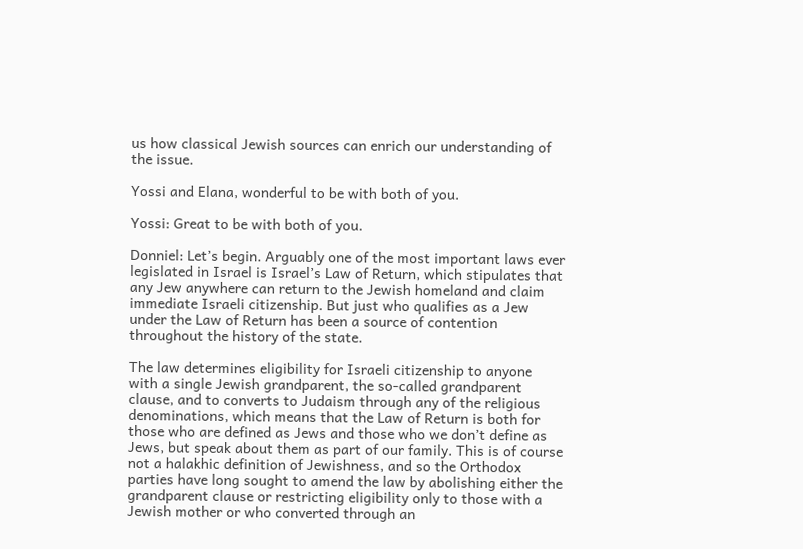us how classical Jewish sources can enrich our understanding of the issue.

Yossi and Elana, wonderful to be with both of you.

Yossi: Great to be with both of you.

Donniel: Let’s begin. Arguably one of the most important laws ever legislated in Israel is Israel’s Law of Return, which stipulates that any Jew anywhere can return to the Jewish homeland and claim immediate Israeli citizenship. But just who qualifies as a Jew under the Law of Return has been a source of contention throughout the history of the state.

The law determines eligibility for Israeli citizenship to anyone with a single Jewish grandparent, the so-called grandparent clause, and to converts to Judaism through any of the religious denominations, which means that the Law of Return is both for those who are defined as Jews and those who we don’t define as Jews, but speak about them as part of our family. This is of course not a halakhic definition of Jewishness, and so the Orthodox parties have long sought to amend the law by abolishing either the grandparent clause or restricting eligibility only to those with a Jewish mother or who converted through an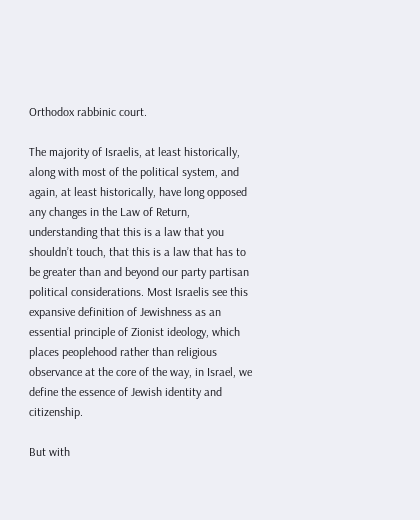Orthodox rabbinic court.

The majority of Israelis, at least historically, along with most of the political system, and again, at least historically, have long opposed any changes in the Law of Return, understanding that this is a law that you shouldn’t touch, that this is a law that has to be greater than and beyond our party partisan political considerations. Most Israelis see this expansive definition of Jewishness as an essential principle of Zionist ideology, which places peoplehood rather than religious observance at the core of the way, in Israel, we define the essence of Jewish identity and citizenship.

But with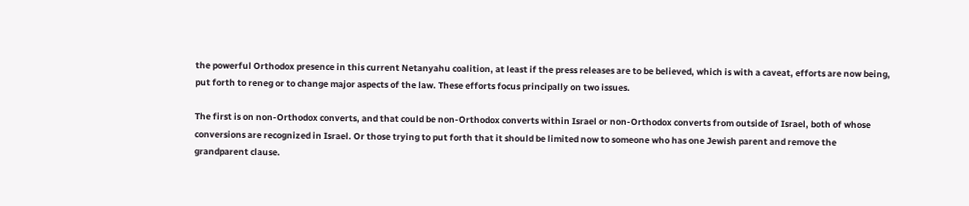the powerful Orthodox presence in this current Netanyahu coalition, at least if the press releases are to be believed, which is with a caveat, efforts are now being, put forth to reneg or to change major aspects of the law. These efforts focus principally on two issues.

The first is on non-Orthodox converts, and that could be non-Orthodox converts within Israel or non-Orthodox converts from outside of Israel, both of whose conversions are recognized in Israel. Or those trying to put forth that it should be limited now to someone who has one Jewish parent and remove the grandparent clause.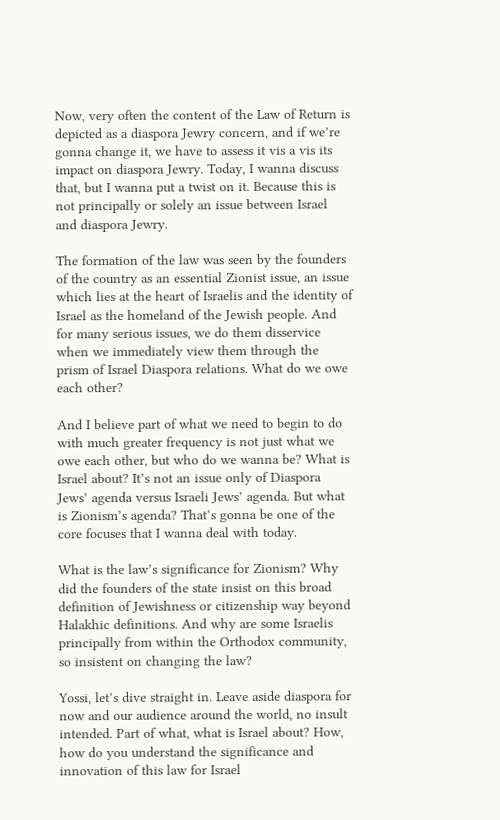Now, very often the content of the Law of Return is depicted as a diaspora Jewry concern, and if we’re gonna change it, we have to assess it vis a vis its impact on diaspora Jewry. Today, I wanna discuss that, but I wanna put a twist on it. Because this is not principally or solely an issue between Israel and diaspora Jewry.

The formation of the law was seen by the founders of the country as an essential Zionist issue, an issue which lies at the heart of Israelis and the identity of Israel as the homeland of the Jewish people. And for many serious issues, we do them disservice when we immediately view them through the prism of Israel Diaspora relations. What do we owe each other?

And I believe part of what we need to begin to do with much greater frequency is not just what we owe each other, but who do we wanna be? What is Israel about? It’s not an issue only of Diaspora Jews’ agenda versus Israeli Jews’ agenda. But what is Zionism’s agenda? That’s gonna be one of the core focuses that I wanna deal with today.

What is the law’s significance for Zionism? Why did the founders of the state insist on this broad definition of Jewishness or citizenship way beyond Halakhic definitions. And why are some Israelis principally from within the Orthodox community, so insistent on changing the law?

Yossi, let’s dive straight in. Leave aside diaspora for now and our audience around the world, no insult intended. Part of what, what is Israel about? How, how do you understand the significance and innovation of this law for Israel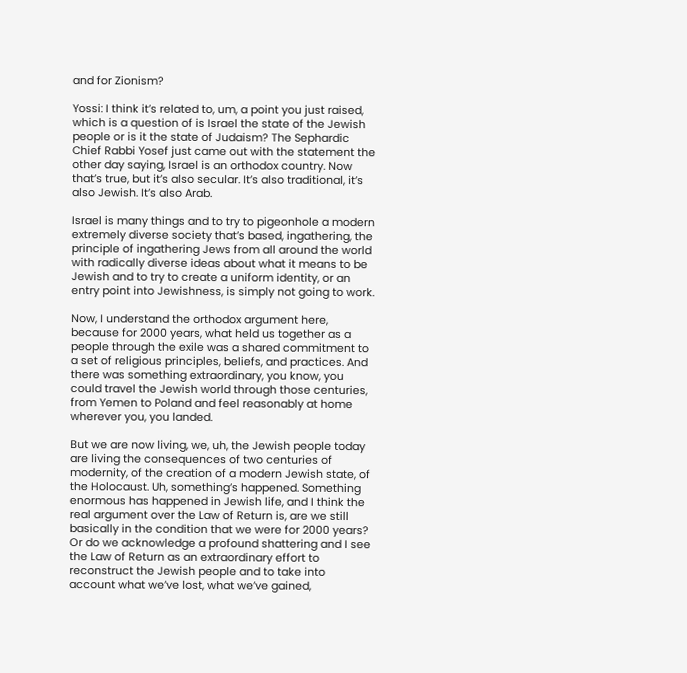and for Zionism?

Yossi: I think it’s related to, um, a point you just raised, which is a question of is Israel the state of the Jewish people or is it the state of Judaism? The Sephardic Chief Rabbi Yosef just came out with the statement the other day saying, Israel is an orthodox country. Now that’s true, but it’s also secular. It’s also traditional, it’s also Jewish. It’s also Arab.

Israel is many things and to try to pigeonhole a modern extremely diverse society that’s based, ingathering, the principle of ingathering Jews from all around the world with radically diverse ideas about what it means to be Jewish and to try to create a uniform identity, or an entry point into Jewishness, is simply not going to work.

Now, I understand the orthodox argument here, because for 2000 years, what held us together as a people through the exile was a shared commitment to a set of religious principles, beliefs, and practices. And there was something extraordinary, you know, you could travel the Jewish world through those centuries, from Yemen to Poland and feel reasonably at home wherever you, you landed.

But we are now living, we, uh, the Jewish people today are living the consequences of two centuries of modernity, of the creation of a modern Jewish state, of the Holocaust. Uh, something’s happened. Something enormous has happened in Jewish life, and I think the real argument over the Law of Return is, are we still basically in the condition that we were for 2000 years? Or do we acknowledge a profound shattering and I see the Law of Return as an extraordinary effort to reconstruct the Jewish people and to take into account what we’ve lost, what we’ve gained,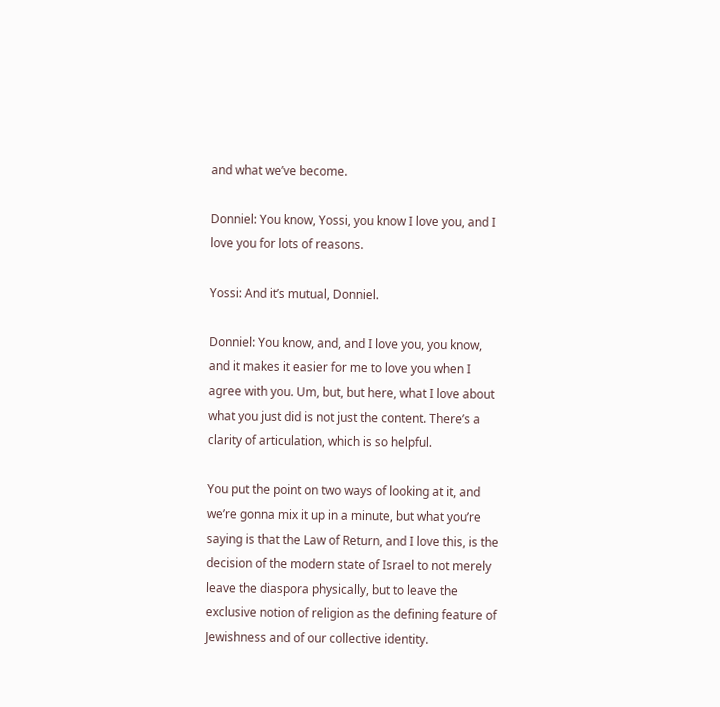and what we’ve become.

Donniel: You know, Yossi, you know I love you, and I love you for lots of reasons.

Yossi: And it’s mutual, Donniel.

Donniel: You know, and, and I love you, you know, and it makes it easier for me to love you when I agree with you. Um, but, but here, what I love about what you just did is not just the content. There’s a clarity of articulation, which is so helpful.

You put the point on two ways of looking at it, and we’re gonna mix it up in a minute, but what you’re saying is that the Law of Return, and I love this, is the decision of the modern state of Israel to not merely leave the diaspora physically, but to leave the exclusive notion of religion as the defining feature of Jewishness and of our collective identity.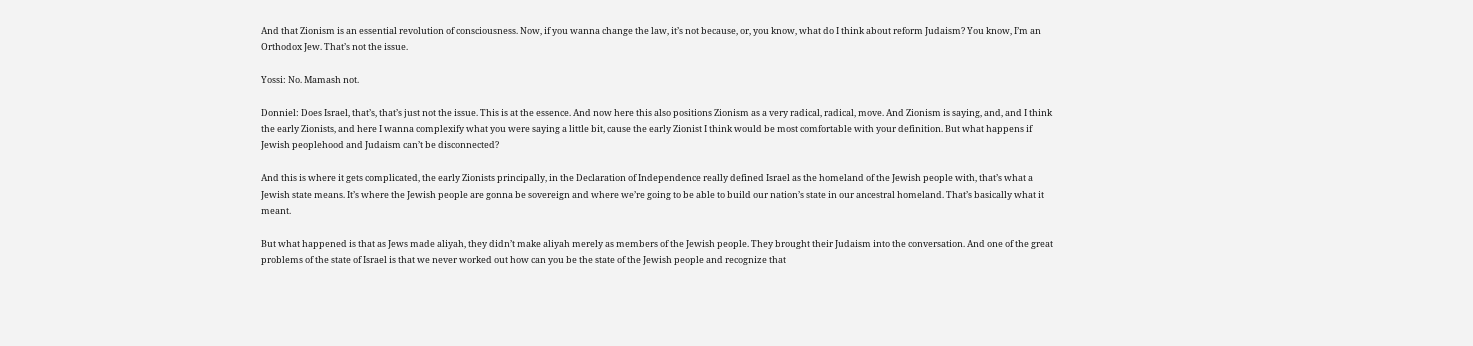And that Zionism is an essential revolution of consciousness. Now, if you wanna change the law, it’s not because, or, you know, what do I think about reform Judaism? You know, I’m an Orthodox Jew. That’s not the issue.

Yossi: No. Mamash not.

Donniel: Does Israel, that’s, that’s just not the issue. This is at the essence. And now here this also positions Zionism as a very radical, radical, move. And Zionism is saying, and, and I think the early Zionists, and here I wanna complexify what you were saying a little bit, cause the early Zionist I think would be most comfortable with your definition. But what happens if Jewish peoplehood and Judaism can’t be disconnected?

And this is where it gets complicated, the early Zionists principally, in the Declaration of Independence really defined Israel as the homeland of the Jewish people with, that’s what a Jewish state means. It’s where the Jewish people are gonna be sovereign and where we’re going to be able to build our nation’s state in our ancestral homeland. That’s basically what it meant.

But what happened is that as Jews made aliyah, they didn’t make aliyah merely as members of the Jewish people. They brought their Judaism into the conversation. And one of the great problems of the state of Israel is that we never worked out how can you be the state of the Jewish people and recognize that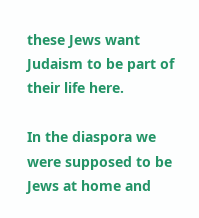these Jews want Judaism to be part of their life here.

In the diaspora we were supposed to be Jews at home and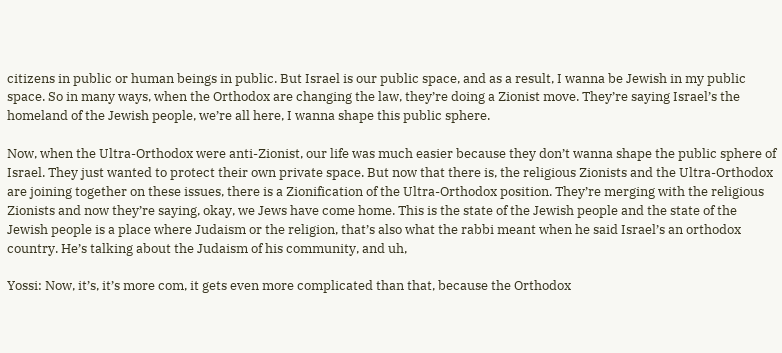citizens in public or human beings in public. But Israel is our public space, and as a result, I wanna be Jewish in my public space. So in many ways, when the Orthodox are changing the law, they’re doing a Zionist move. They’re saying Israel’s the homeland of the Jewish people, we’re all here, I wanna shape this public sphere.

Now, when the Ultra-Orthodox were anti-Zionist, our life was much easier because they don’t wanna shape the public sphere of Israel. They just wanted to protect their own private space. But now that there is, the religious Zionists and the Ultra-Orthodox are joining together on these issues, there is a Zionification of the Ultra-Orthodox position. They’re merging with the religious Zionists and now they’re saying, okay, we Jews have come home. This is the state of the Jewish people and the state of the Jewish people is a place where Judaism or the religion, that’s also what the rabbi meant when he said Israel’s an orthodox country. He’s talking about the Judaism of his community, and uh,

Yossi: Now, it’s, it’s more com, it gets even more complicated than that, because the Orthodox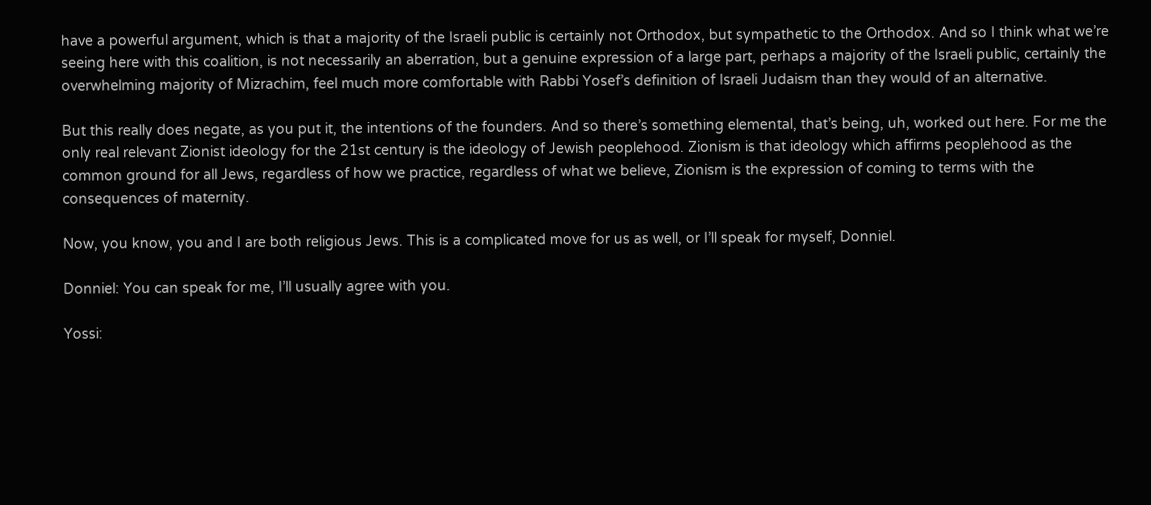have a powerful argument, which is that a majority of the Israeli public is certainly not Orthodox, but sympathetic to the Orthodox. And so I think what we’re seeing here with this coalition, is not necessarily an aberration, but a genuine expression of a large part, perhaps a majority of the Israeli public, certainly the overwhelming majority of Mizrachim, feel much more comfortable with Rabbi Yosef’s definition of Israeli Judaism than they would of an alternative.

But this really does negate, as you put it, the intentions of the founders. And so there’s something elemental, that’s being, uh, worked out here. For me the only real relevant Zionist ideology for the 21st century is the ideology of Jewish peoplehood. Zionism is that ideology which affirms peoplehood as the common ground for all Jews, regardless of how we practice, regardless of what we believe, Zionism is the expression of coming to terms with the consequences of maternity.

Now, you know, you and I are both religious Jews. This is a complicated move for us as well, or I’ll speak for myself, Donniel.

Donniel: You can speak for me, I’ll usually agree with you.

Yossi: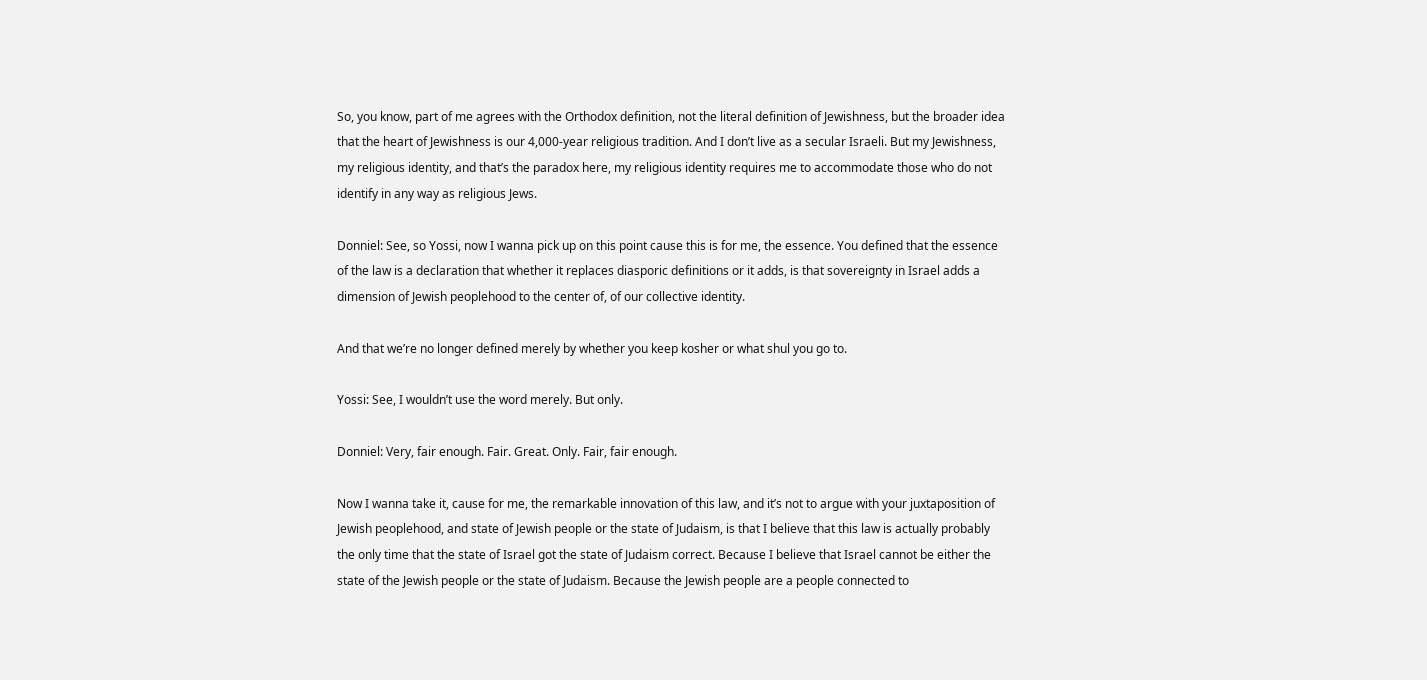So, you know, part of me agrees with the Orthodox definition, not the literal definition of Jewishness, but the broader idea that the heart of Jewishness is our 4,000-year religious tradition. And I don’t live as a secular Israeli. But my Jewishness, my religious identity, and that’s the paradox here, my religious identity requires me to accommodate those who do not identify in any way as religious Jews.

Donniel: See, so Yossi, now I wanna pick up on this point cause this is for me, the essence. You defined that the essence of the law is a declaration that whether it replaces diasporic definitions or it adds, is that sovereignty in Israel adds a dimension of Jewish peoplehood to the center of, of our collective identity.

And that we’re no longer defined merely by whether you keep kosher or what shul you go to.

Yossi: See, I wouldn’t use the word merely. But only.

Donniel: Very, fair enough. Fair. Great. Only. Fair, fair enough.

Now I wanna take it, cause for me, the remarkable innovation of this law, and it’s not to argue with your juxtaposition of Jewish peoplehood, and state of Jewish people or the state of Judaism, is that I believe that this law is actually probably the only time that the state of Israel got the state of Judaism correct. Because I believe that Israel cannot be either the state of the Jewish people or the state of Judaism. Because the Jewish people are a people connected to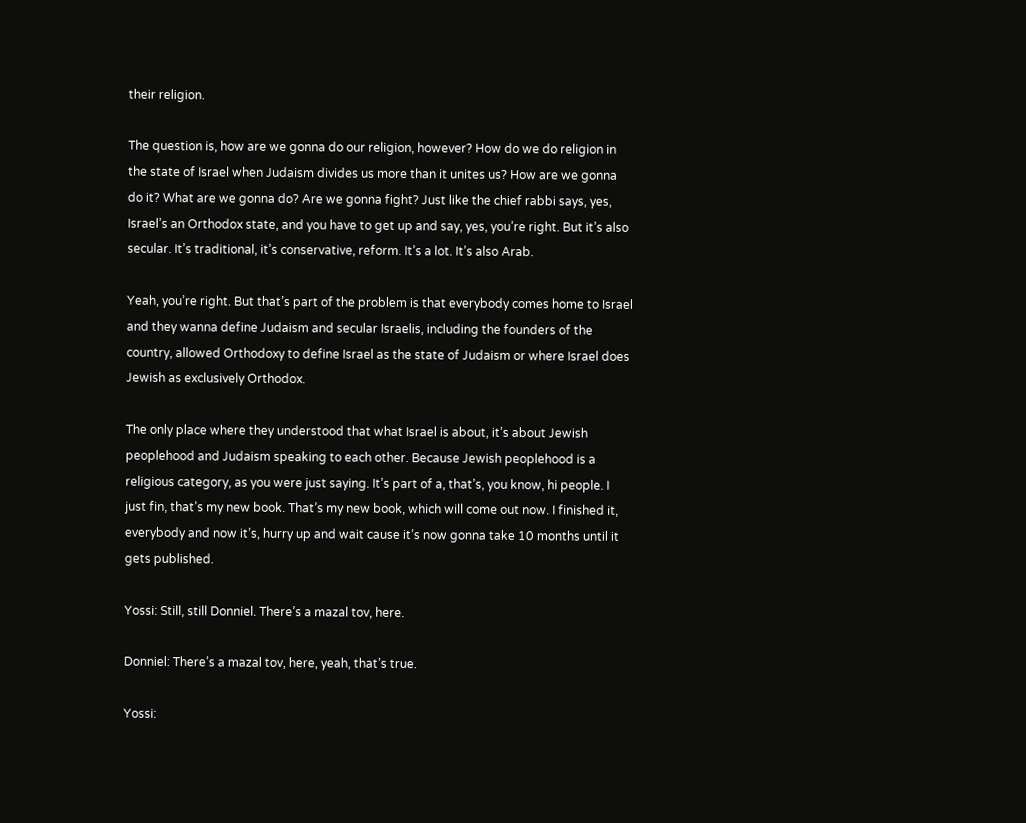their religion.

The question is, how are we gonna do our religion, however? How do we do religion in the state of Israel when Judaism divides us more than it unites us? How are we gonna do it? What are we gonna do? Are we gonna fight? Just like the chief rabbi says, yes, Israel’s an Orthodox state, and you have to get up and say, yes, you’re right. But it’s also secular. It’s traditional, it’s conservative, reform. It’s a lot. It’s also Arab.

Yeah, you’re right. But that’s part of the problem is that everybody comes home to Israel and they wanna define Judaism and secular Israelis, including the founders of the country, allowed Orthodoxy to define Israel as the state of Judaism or where Israel does Jewish as exclusively Orthodox.

The only place where they understood that what Israel is about, it’s about Jewish peoplehood and Judaism speaking to each other. Because Jewish peoplehood is a religious category, as you were just saying. It’s part of a, that’s, you know, hi people. I just fin, that’s my new book. That’s my new book, which will come out now. I finished it, everybody and now it’s, hurry up and wait cause it’s now gonna take 10 months until it gets published.

Yossi: Still, still Donniel. There’s a mazal tov, here.

Donniel: There’s a mazal tov, here, yeah, that’s true.

Yossi: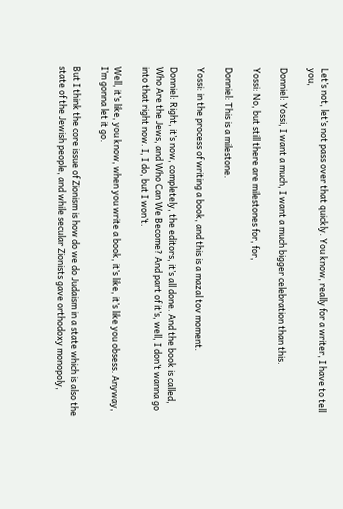Let’s not, let’s not pass over that quickly. You know, really for a writer, I have to tell you,

Donniel: Yossi, I want a much, I want a much bigger celebration than this.

Yossi: No, but still there are milestones for, for,

Donniel: This is a milestone.

Yossi: in the process of writing a book, and this is a mazal tov moment.

Donniel: Right, it’s now, completely, the editors, it’s all done. And the book is called, Who Are the Jews, and Who Can We Become? And part of it’s, well, I don’t wanna go into that right now. I, I do, but I won’t.

Well, it’s like, you know, when you write a book, it’s like, it’s like you obsess. Anyway, I’m gonna let it go.

But I think the core issue of Zionism is how do we do Judaism in a state which is also the state of the Jewish people, and while secular Zionists gave orthodoxy monopoly,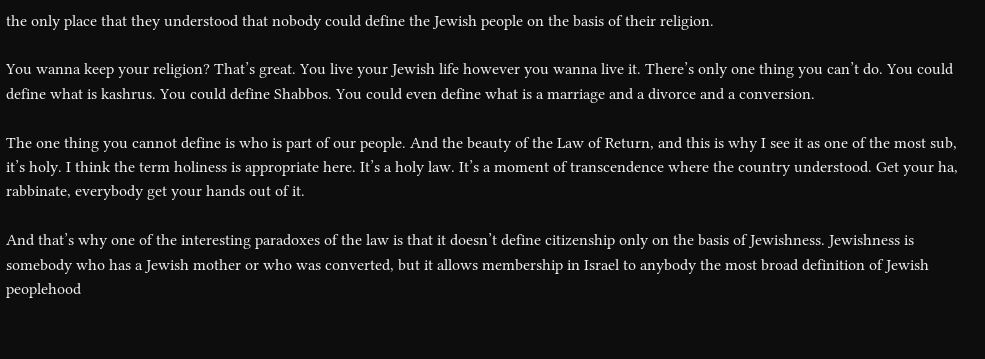the only place that they understood that nobody could define the Jewish people on the basis of their religion.

You wanna keep your religion? That’s great. You live your Jewish life however you wanna live it. There’s only one thing you can’t do. You could define what is kashrus. You could define Shabbos. You could even define what is a marriage and a divorce and a conversion.

The one thing you cannot define is who is part of our people. And the beauty of the Law of Return, and this is why I see it as one of the most sub, it’s holy. I think the term holiness is appropriate here. It’s a holy law. It’s a moment of transcendence where the country understood. Get your ha, rabbinate, everybody get your hands out of it.

And that’s why one of the interesting paradoxes of the law is that it doesn’t define citizenship only on the basis of Jewishness. Jewishness is somebody who has a Jewish mother or who was converted, but it allows membership in Israel to anybody the most broad definition of Jewish peoplehood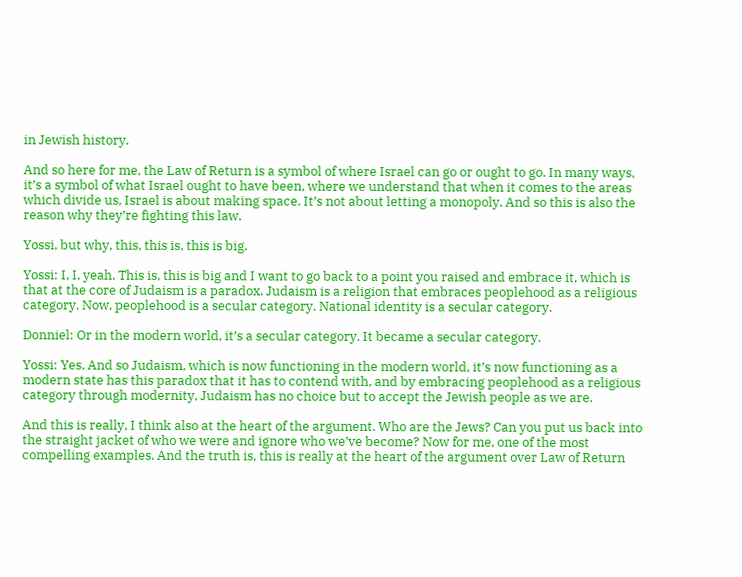in Jewish history.

And so here for me, the Law of Return is a symbol of where Israel can go or ought to go. In many ways, it’s a symbol of what Israel ought to have been, where we understand that when it comes to the areas which divide us, Israel is about making space. It’s not about letting a monopoly. And so this is also the reason why they’re fighting this law.

Yossi, but why, this, this is, this is big.

Yossi: I, I, yeah. This is, this is big and I want to go back to a point you raised and embrace it, which is that at the core of Judaism is a paradox. Judaism is a religion that embraces peoplehood as a religious category. Now, peoplehood is a secular category. National identity is a secular category.

Donniel: Or in the modern world, it’s a secular category. It became a secular category.

Yossi: Yes. And so Judaism, which is now functioning in the modern world, it’s now functioning as a modern state has this paradox that it has to contend with, and by embracing peoplehood as a religious category through modernity, Judaism has no choice but to accept the Jewish people as we are.

And this is really, I think also at the heart of the argument. Who are the Jews? Can you put us back into the straight jacket of who we were and ignore who we’ve become? Now for me, one of the most compelling examples. And the truth is, this is really at the heart of the argument over Law of Return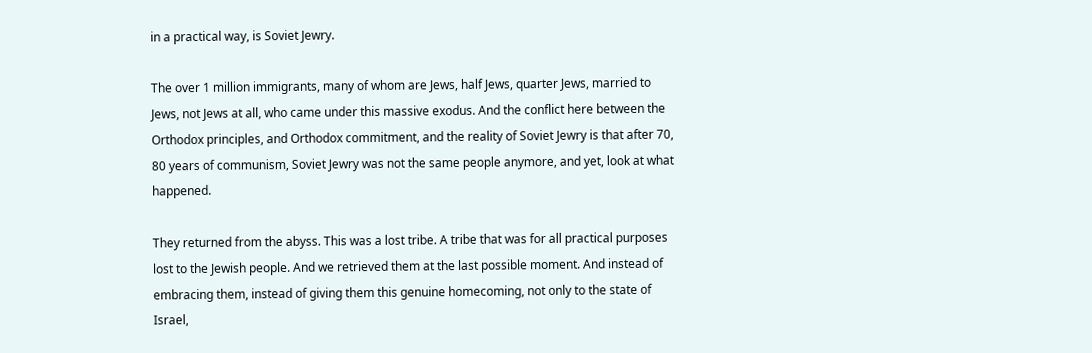in a practical way, is Soviet Jewry.

The over 1 million immigrants, many of whom are Jews, half Jews, quarter Jews, married to Jews, not Jews at all, who came under this massive exodus. And the conflict here between the Orthodox principles, and Orthodox commitment, and the reality of Soviet Jewry is that after 70, 80 years of communism, Soviet Jewry was not the same people anymore, and yet, look at what happened.

They returned from the abyss. This was a lost tribe. A tribe that was for all practical purposes lost to the Jewish people. And we retrieved them at the last possible moment. And instead of embracing them, instead of giving them this genuine homecoming, not only to the state of Israel,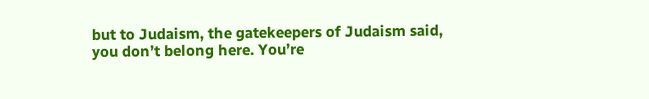but to Judaism, the gatekeepers of Judaism said, you don’t belong here. You’re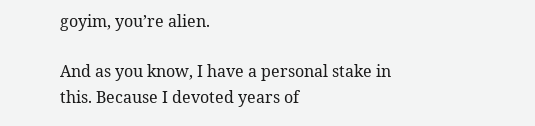goyim, you’re alien.

And as you know, I have a personal stake in this. Because I devoted years of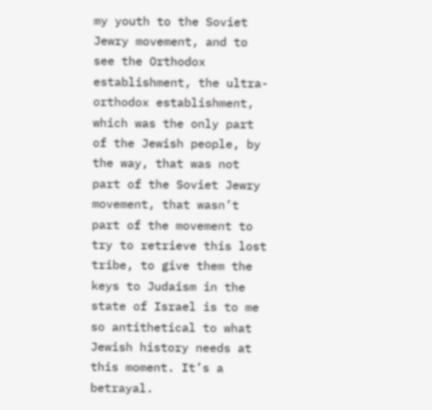my youth to the Soviet Jewry movement, and to see the Orthodox establishment, the ultra-orthodox establishment, which was the only part of the Jewish people, by the way, that was not part of the Soviet Jewry movement, that wasn’t part of the movement to try to retrieve this lost tribe, to give them the keys to Judaism in the state of Israel is to me so antithetical to what Jewish history needs at this moment. It’s a betrayal.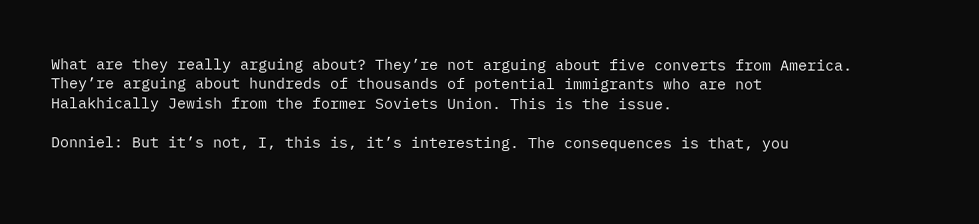What are they really arguing about? They’re not arguing about five converts from America. They’re arguing about hundreds of thousands of potential immigrants who are not Halakhically Jewish from the former Soviets Union. This is the issue.

Donniel: But it’s not, I, this is, it’s interesting. The consequences is that, you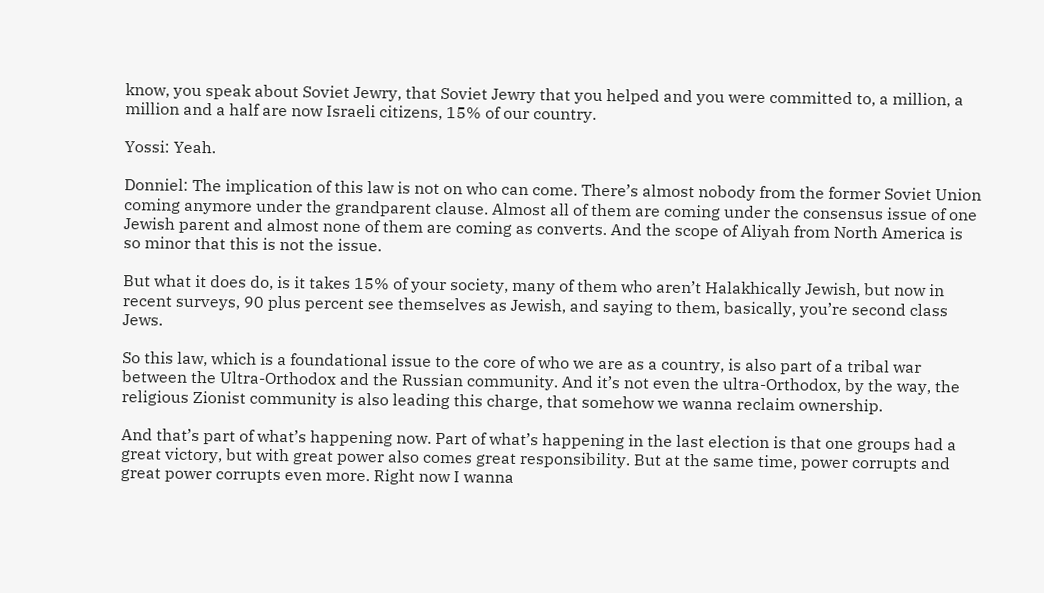know, you speak about Soviet Jewry, that Soviet Jewry that you helped and you were committed to, a million, a million and a half are now Israeli citizens, 15% of our country.

Yossi: Yeah.

Donniel: The implication of this law is not on who can come. There’s almost nobody from the former Soviet Union coming anymore under the grandparent clause. Almost all of them are coming under the consensus issue of one Jewish parent and almost none of them are coming as converts. And the scope of Aliyah from North America is so minor that this is not the issue.

But what it does do, is it takes 15% of your society, many of them who aren’t Halakhically Jewish, but now in recent surveys, 90 plus percent see themselves as Jewish, and saying to them, basically, you’re second class Jews.

So this law, which is a foundational issue to the core of who we are as a country, is also part of a tribal war between the Ultra-Orthodox and the Russian community. And it’s not even the ultra-Orthodox, by the way, the religious Zionist community is also leading this charge, that somehow we wanna reclaim ownership.

And that’s part of what’s happening now. Part of what’s happening in the last election is that one groups had a great victory, but with great power also comes great responsibility. But at the same time, power corrupts and great power corrupts even more. Right now I wanna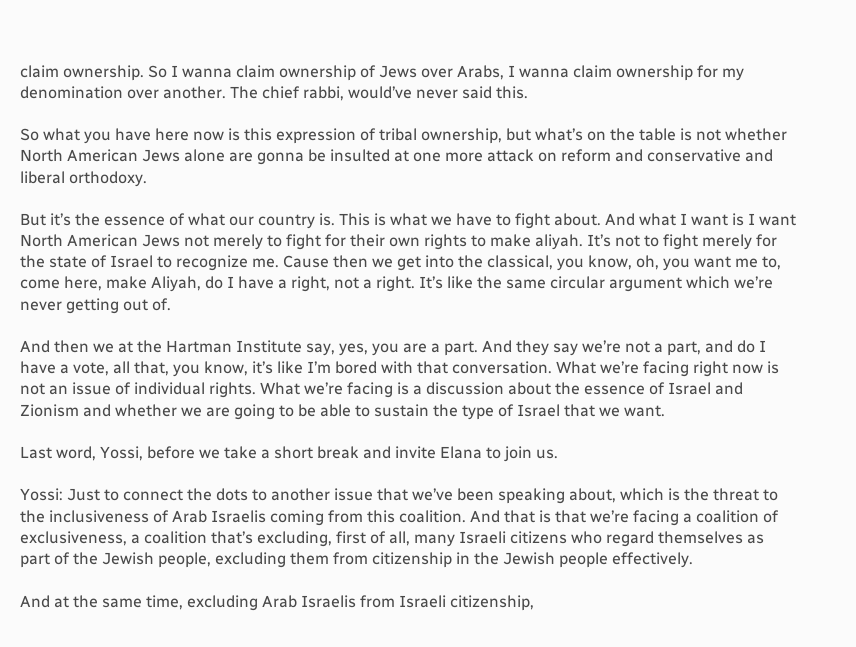claim ownership. So I wanna claim ownership of Jews over Arabs, I wanna claim ownership for my denomination over another. The chief rabbi, would’ve never said this.

So what you have here now is this expression of tribal ownership, but what’s on the table is not whether North American Jews alone are gonna be insulted at one more attack on reform and conservative and liberal orthodoxy.

But it’s the essence of what our country is. This is what we have to fight about. And what I want is I want North American Jews not merely to fight for their own rights to make aliyah. It’s not to fight merely for the state of Israel to recognize me. Cause then we get into the classical, you know, oh, you want me to, come here, make Aliyah, do I have a right, not a right. It’s like the same circular argument which we’re never getting out of.

And then we at the Hartman Institute say, yes, you are a part. And they say we’re not a part, and do I have a vote, all that, you know, it’s like I’m bored with that conversation. What we’re facing right now is not an issue of individual rights. What we’re facing is a discussion about the essence of Israel and Zionism and whether we are going to be able to sustain the type of Israel that we want.

Last word, Yossi, before we take a short break and invite Elana to join us.

Yossi: Just to connect the dots to another issue that we’ve been speaking about, which is the threat to the inclusiveness of Arab Israelis coming from this coalition. And that is that we’re facing a coalition of exclusiveness, a coalition that’s excluding, first of all, many Israeli citizens who regard themselves as part of the Jewish people, excluding them from citizenship in the Jewish people effectively.

And at the same time, excluding Arab Israelis from Israeli citizenship,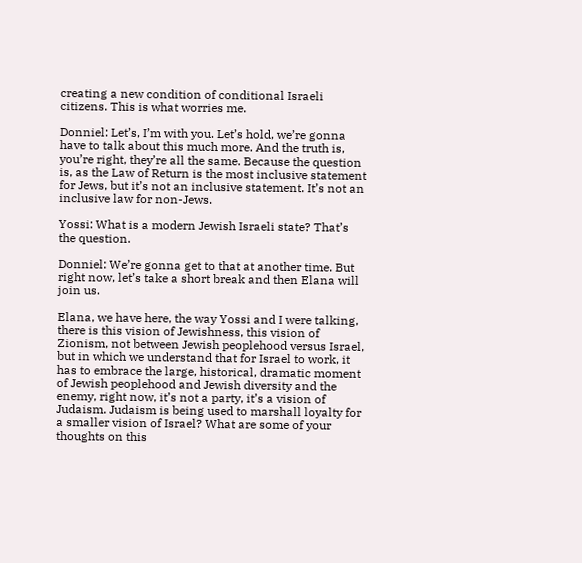creating a new condition of conditional Israeli citizens. This is what worries me.

Donniel: Let’s, I’m with you. Let’s hold, we’re gonna have to talk about this much more. And the truth is, you’re right, they’re all the same. Because the question is, as the Law of Return is the most inclusive statement for Jews, but it’s not an inclusive statement. It’s not an inclusive law for non-Jews.

Yossi: What is a modern Jewish Israeli state? That’s the question.

Donniel: We’re gonna get to that at another time. But right now, let’s take a short break and then Elana will join us.

Elana, we have here, the way Yossi and I were talking, there is this vision of Jewishness, this vision of Zionism, not between Jewish peoplehood versus Israel, but in which we understand that for Israel to work, it has to embrace the large, historical, dramatic moment of Jewish peoplehood and Jewish diversity and the enemy, right now, it’s not a party, it’s a vision of Judaism. Judaism is being used to marshall loyalty for a smaller vision of Israel? What are some of your thoughts on this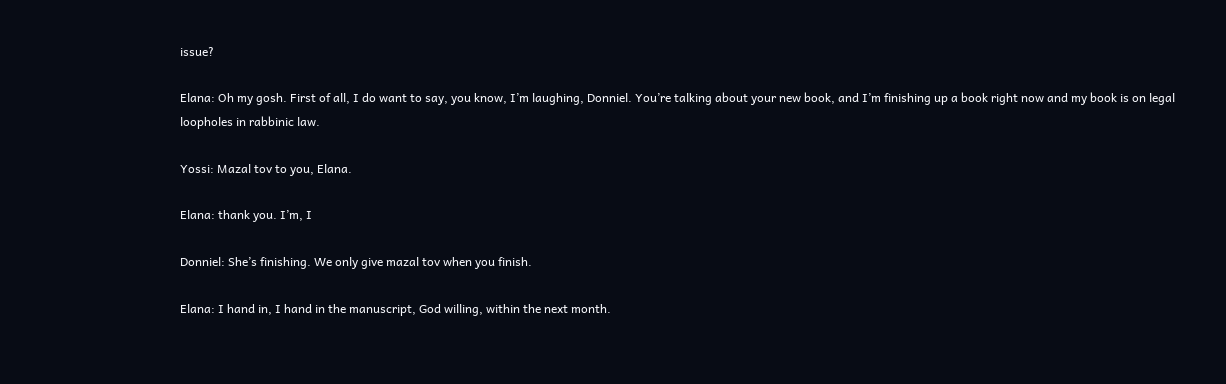issue?

Elana: Oh my gosh. First of all, I do want to say, you know, I’m laughing, Donniel. You’re talking about your new book, and I’m finishing up a book right now and my book is on legal loopholes in rabbinic law.

Yossi: Mazal tov to you, Elana.

Elana: thank you. I’m, I

Donniel: She’s finishing. We only give mazal tov when you finish.

Elana: I hand in, I hand in the manuscript, God willing, within the next month.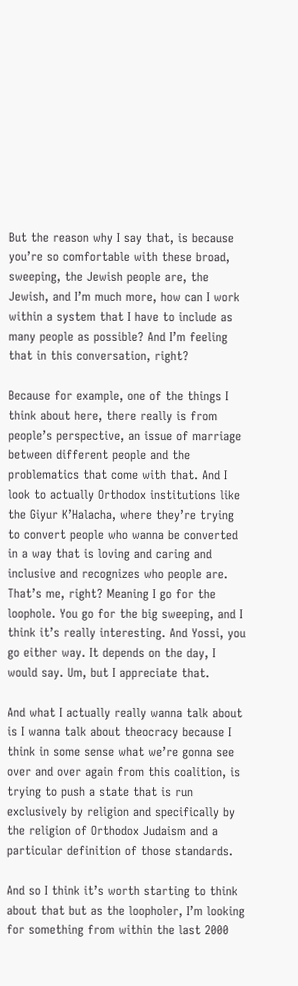But the reason why I say that, is because you’re so comfortable with these broad, sweeping, the Jewish people are, the Jewish, and I’m much more, how can I work within a system that I have to include as many people as possible? And I’m feeling that in this conversation, right?

Because for example, one of the things I think about here, there really is from people’s perspective, an issue of marriage between different people and the problematics that come with that. And I look to actually Orthodox institutions like the Giyur K’Halacha, where they’re trying to convert people who wanna be converted in a way that is loving and caring and inclusive and recognizes who people are. That’s me, right? Meaning I go for the loophole. You go for the big sweeping, and I think it’s really interesting. And Yossi, you go either way. It depends on the day, I would say. Um, but I appreciate that.

And what I actually really wanna talk about is I wanna talk about theocracy because I think in some sense what we’re gonna see over and over again from this coalition, is trying to push a state that is run exclusively by religion and specifically by the religion of Orthodox Judaism and a particular definition of those standards.

And so I think it’s worth starting to think about that but as the loopholer, I’m looking for something from within the last 2000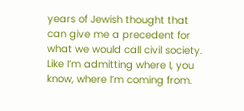years of Jewish thought that can give me a precedent for what we would call civil society. Like I’m admitting where I, you know, where I’m coming from.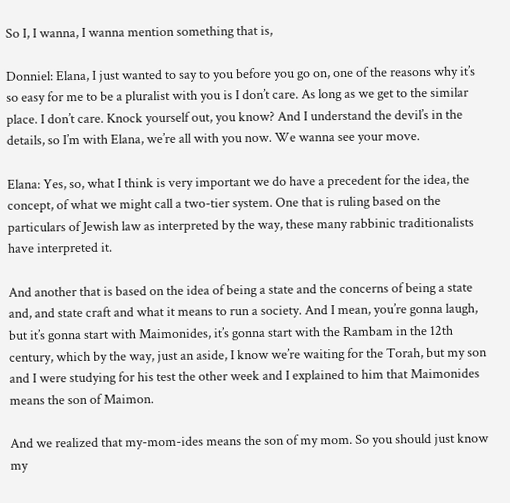So I, I wanna, I wanna mention something that is,

Donniel: Elana, I just wanted to say to you before you go on, one of the reasons why it’s so easy for me to be a pluralist with you is I don’t care. As long as we get to the similar place. I don’t care. Knock yourself out, you know? And I understand the devil’s in the details, so I’m with Elana, we’re all with you now. We wanna see your move.

Elana: Yes, so, what I think is very important we do have a precedent for the idea, the concept, of what we might call a two-tier system. One that is ruling based on the particulars of Jewish law as interpreted by the way, these many rabbinic traditionalists have interpreted it.

And another that is based on the idea of being a state and the concerns of being a state and, and state craft and what it means to run a society. And I mean, you’re gonna laugh, but it’s gonna start with Maimonides, it’s gonna start with the Rambam in the 12th century, which by the way, just an aside, I know we’re waiting for the Torah, but my son and I were studying for his test the other week and I explained to him that Maimonides means the son of Maimon.

And we realized that my-mom-ides means the son of my mom. So you should just know my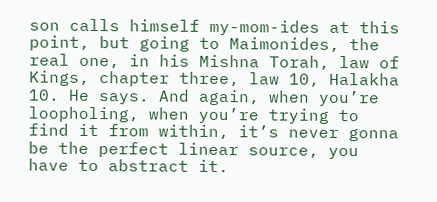son calls himself my-mom-ides at this point, but going to Maimonides, the real one, in his Mishna Torah, law of Kings, chapter three, law 10, Halakha 10. He says. And again, when you’re loopholing, when you’re trying to find it from within, it’s never gonna be the perfect linear source, you have to abstract it.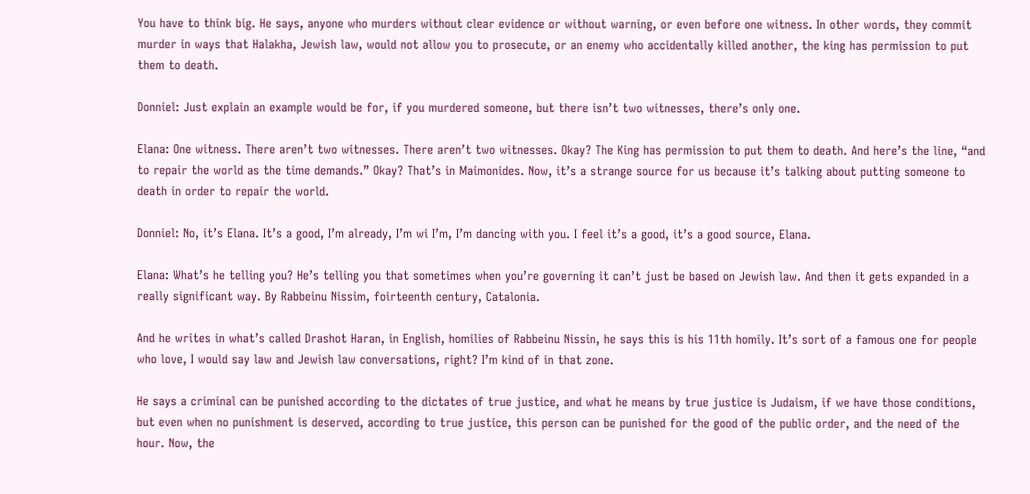You have to think big. He says, anyone who murders without clear evidence or without warning, or even before one witness. In other words, they commit murder in ways that Halakha, Jewish law, would not allow you to prosecute, or an enemy who accidentally killed another, the king has permission to put them to death.

Donniel: Just explain an example would be for, if you murdered someone, but there isn’t two witnesses, there’s only one.

Elana: One witness. There aren’t two witnesses. There aren’t two witnesses. Okay? The King has permission to put them to death. And here’s the line, “and to repair the world as the time demands.” Okay? That’s in Maimonides. Now, it’s a strange source for us because it’s talking about putting someone to death in order to repair the world.

Donniel: No, it’s Elana. It’s a good, I’m already, I’m wi I’m, I’m dancing with you. I feel it’s a good, it’s a good source, Elana.

Elana: What’s he telling you? He’s telling you that sometimes when you’re governing it can’t just be based on Jewish law. And then it gets expanded in a really significant way. By Rabbeinu Nissim, foirteenth century, Catalonia.

And he writes in what’s called Drashot Haran, in English, homilies of Rabbeinu Nissin, he says this is his 11th homily. It’s sort of a famous one for people who love, I would say law and Jewish law conversations, right? I’m kind of in that zone.

He says a criminal can be punished according to the dictates of true justice, and what he means by true justice is Judaism, if we have those conditions, but even when no punishment is deserved, according to true justice, this person can be punished for the good of the public order, and the need of the hour. Now, the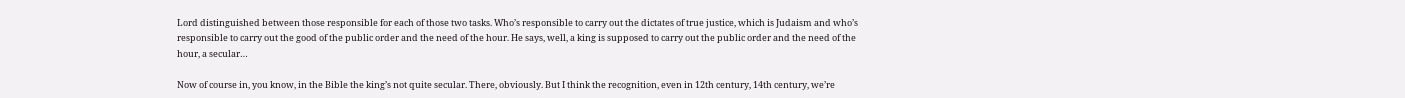Lord distinguished between those responsible for each of those two tasks. Who’s responsible to carry out the dictates of true justice, which is Judaism and who’s responsible to carry out the good of the public order and the need of the hour. He says, well, a king is supposed to carry out the public order and the need of the hour, a secular…

Now of course in, you know, in the Bible the king’s not quite secular. There, obviously. But I think the recognition, even in 12th century, 14th century, we’re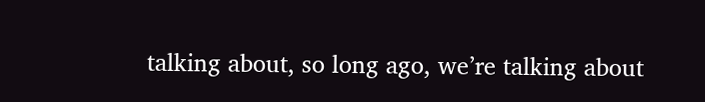talking about, so long ago, we’re talking about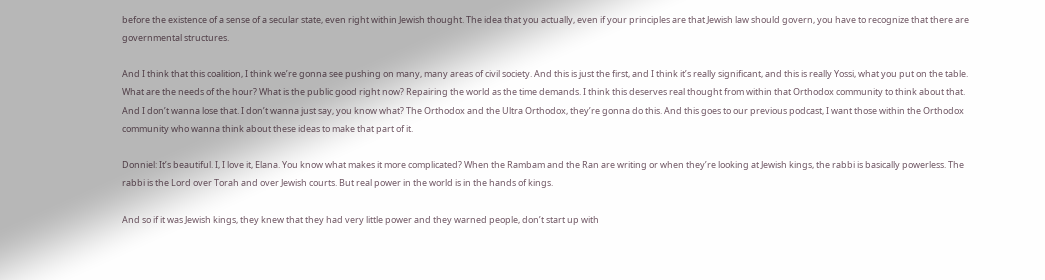before the existence of a sense of a secular state, even right within Jewish thought. The idea that you actually, even if your principles are that Jewish law should govern, you have to recognize that there are governmental structures.

And I think that this coalition, I think we’re gonna see pushing on many, many areas of civil society. And this is just the first, and I think it’s really significant, and this is really Yossi, what you put on the table. What are the needs of the hour? What is the public good right now? Repairing the world as the time demands. I think this deserves real thought from within that Orthodox community to think about that. And I don’t wanna lose that. I don’t wanna just say, you know what? The Orthodox and the Ultra Orthodox, they’re gonna do this. And this goes to our previous podcast, I want those within the Orthodox community who wanna think about these ideas to make that part of it.

Donniel: It’s beautiful. I, I love it, Elana. You know what makes it more complicated? When the Rambam and the Ran are writing or when they’re looking at Jewish kings, the rabbi is basically powerless. The rabbi is the Lord over Torah and over Jewish courts. But real power in the world is in the hands of kings.

And so if it was Jewish kings, they knew that they had very little power and they warned people, don’t start up with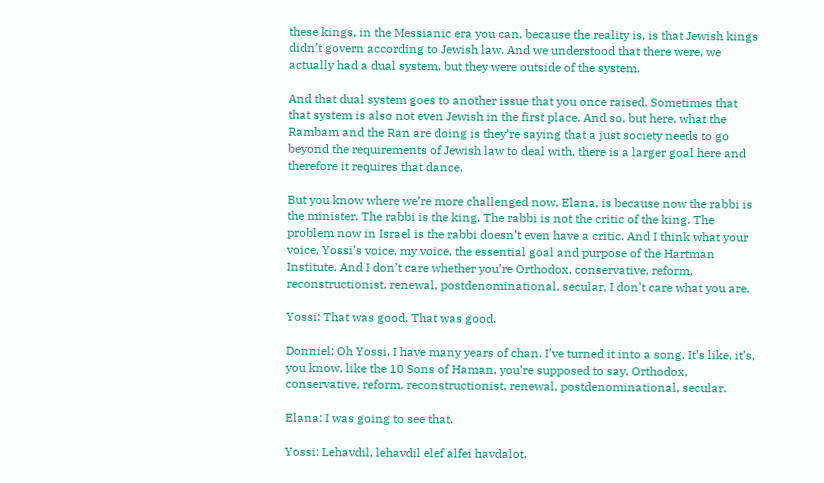these kings, in the Messianic era you can, because the reality is, is that Jewish kings didn’t govern according to Jewish law. And we understood that there were, we actually had a dual system, but they were outside of the system.

And that dual system goes to another issue that you once raised. Sometimes that that system is also not even Jewish in the first place. And so, but here, what the Rambam and the Ran are doing is they’re saying that a just society needs to go beyond the requirements of Jewish law to deal with, there is a larger goal here and therefore it requires that dance.

But you know where we’re more challenged now, Elana, is because now the rabbi is the minister. The rabbi is the king. The rabbi is not the critic of the king. The problem now in Israel is the rabbi doesn’t even have a critic. And I think what your voice, Yossi’s voice, my voice, the essential goal and purpose of the Hartman Institute. And I don’t care whether you’re Orthodox, conservative, reform, reconstructionist, renewal, postdenominational, secular, I don’t care what you are.

Yossi: That was good. That was good.

Donniel: Oh Yossi. I have many years of chan. I’ve turned it into a song. It’s like, it’s, you know, like the 10 Sons of Haman, you’re supposed to say, Orthodox, conservative, reform, reconstructionist, renewal, postdenominational, secular.

Elana: I was going to see that.

Yossi: Lehavdil, lehavdil elef alfei havdalot.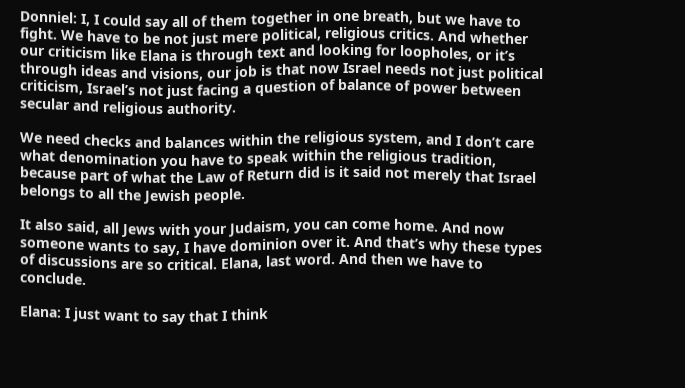Donniel: I, I could say all of them together in one breath, but we have to fight. We have to be not just mere political, religious critics. And whether our criticism like Elana is through text and looking for loopholes, or it’s through ideas and visions, our job is that now Israel needs not just political criticism, Israel’s not just facing a question of balance of power between secular and religious authority.

We need checks and balances within the religious system, and I don’t care what denomination you have to speak within the religious tradition, because part of what the Law of Return did is it said not merely that Israel belongs to all the Jewish people.

It also said, all Jews with your Judaism, you can come home. And now someone wants to say, I have dominion over it. And that’s why these types of discussions are so critical. Elana, last word. And then we have to conclude.

Elana: I just want to say that I think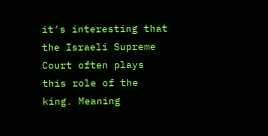it’s interesting that the Israeli Supreme Court often plays this role of the king. Meaning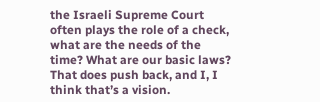the Israeli Supreme Court often plays the role of a check, what are the needs of the time? What are our basic laws? That does push back, and I, I think that’s a vision.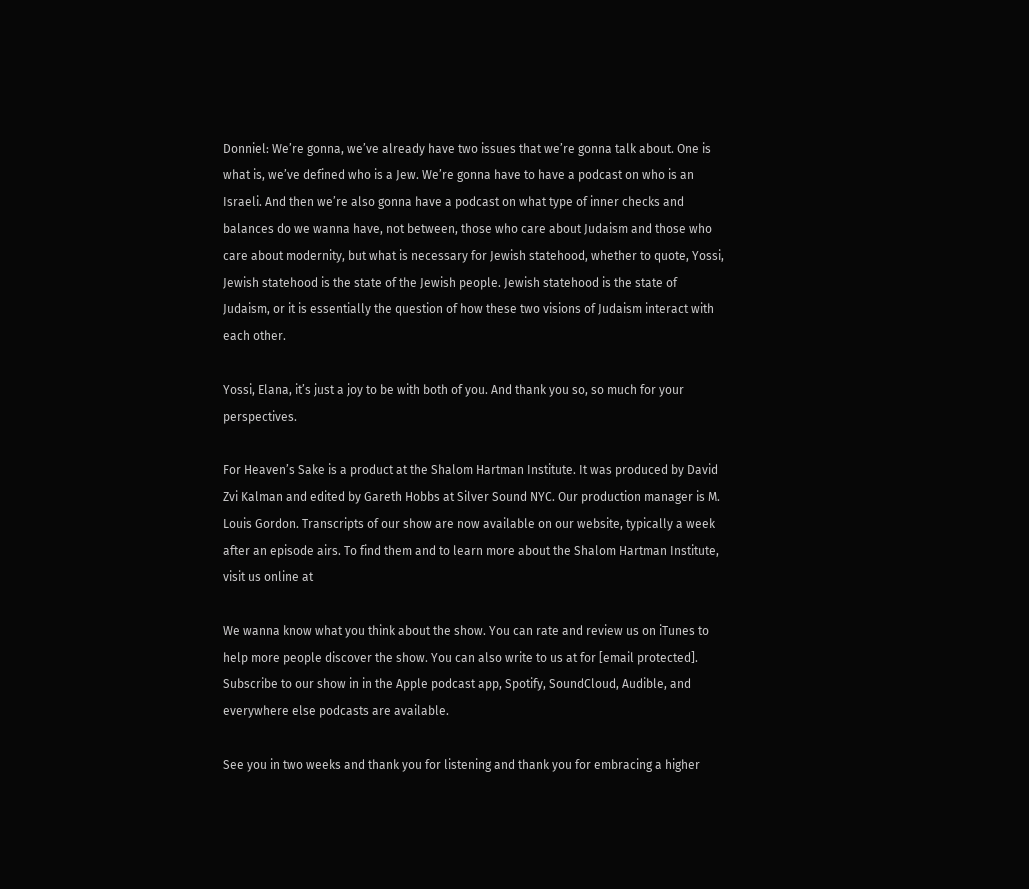Donniel: We’re gonna, we’ve already have two issues that we’re gonna talk about. One is what is, we’ve defined who is a Jew. We’re gonna have to have a podcast on who is an Israeli. And then we’re also gonna have a podcast on what type of inner checks and balances do we wanna have, not between, those who care about Judaism and those who care about modernity, but what is necessary for Jewish statehood, whether to quote, Yossi, Jewish statehood is the state of the Jewish people. Jewish statehood is the state of Judaism, or it is essentially the question of how these two visions of Judaism interact with each other.

Yossi, Elana, it’s just a joy to be with both of you. And thank you so, so much for your perspectives.

For Heaven’s Sake is a product at the Shalom Hartman Institute. It was produced by David Zvi Kalman and edited by Gareth Hobbs at Silver Sound NYC. Our production manager is M. Louis Gordon. Transcripts of our show are now available on our website, typically a week after an episode airs. To find them and to learn more about the Shalom Hartman Institute, visit us online at

We wanna know what you think about the show. You can rate and review us on iTunes to help more people discover the show. You can also write to us at for [email protected]. Subscribe to our show in in the Apple podcast app, Spotify, SoundCloud, Audible, and everywhere else podcasts are available.

See you in two weeks and thank you for listening and thank you for embracing a higher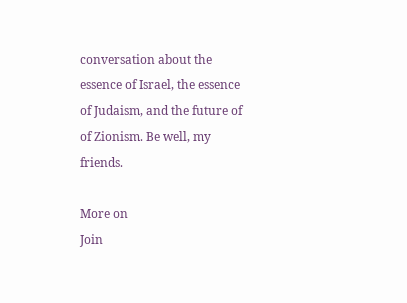conversation about the essence of Israel, the essence of Judaism, and the future of of Zionism. Be well, my friends.

More on
Join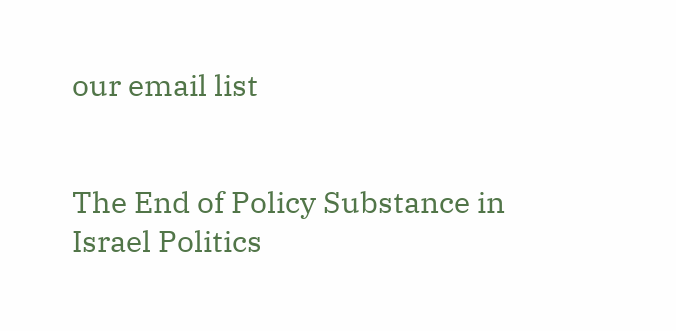our email list


The End of Policy Substance in Israel Politics